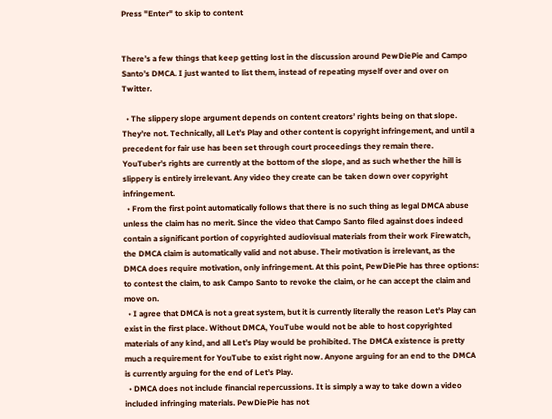Press "Enter" to skip to content


There’s a few things that keep getting lost in the discussion around PewDiePie and Campo Santo’s DMCA. I just wanted to list them, instead of repeating myself over and over on Twitter.

  • The slippery slope argument depends on content creators’ rights being on that slope. They’re not. Technically, all Let’s Play and other content is copyright infringement, and until a precedent for fair use has been set through court proceedings they remain there. YouTuber’s rights are currently at the bottom of the slope, and as such whether the hill is slippery is entirely irrelevant. Any video they create can be taken down over copyright infringement.
  • From the first point automatically follows that there is no such thing as legal DMCA abuse unless the claim has no merit. Since the video that Campo Santo filed against does indeed contain a significant portion of copyrighted audiovisual materials from their work Firewatch, the DMCA claim is automatically valid and not abuse. Their motivation is irrelevant, as the DMCA does require motivation, only infringement. At this point, PewDiePie has three options: to contest the claim, to ask Campo Santo to revoke the claim, or he can accept the claim and move on.
  • I agree that DMCA is not a great system, but it is currently literally the reason Let’s Play can exist in the first place. Without DMCA, YouTube would not be able to host copyrighted materials of any kind, and all Let’s Play would be prohibited. The DMCA existence is pretty much a requirement for YouTube to exist right now. Anyone arguing for an end to the DMCA is currently arguing for the end of Let’s Play.
  • DMCA does not include financial repercussions. It is simply a way to take down a video included infringing materials. PewDiePie has not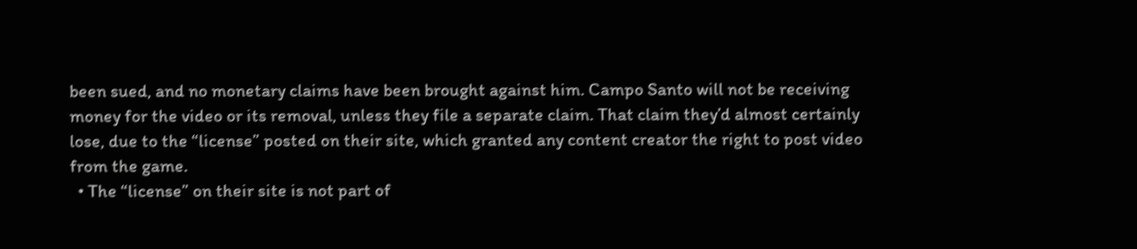been sued, and no monetary claims have been brought against him. Campo Santo will not be receiving money for the video or its removal, unless they file a separate claim. That claim they’d almost certainly lose, due to the “license” posted on their site, which granted any content creator the right to post video from the game.
  • The “license” on their site is not part of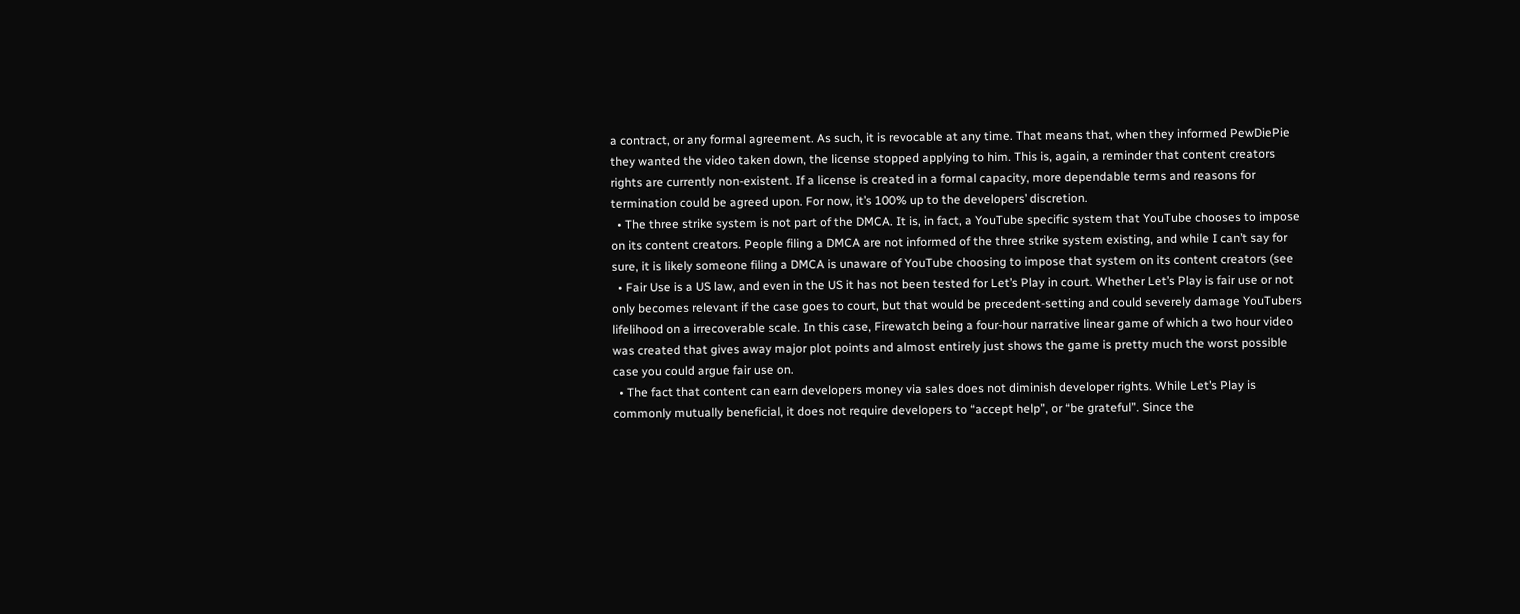a contract, or any formal agreement. As such, it is revocable at any time. That means that, when they informed PewDiePie they wanted the video taken down, the license stopped applying to him. This is, again, a reminder that content creators rights are currently non-existent. If a license is created in a formal capacity, more dependable terms and reasons for termination could be agreed upon. For now, it’s 100% up to the developers’ discretion.
  • The three strike system is not part of the DMCA. It is, in fact, a YouTube specific system that YouTube chooses to impose on its content creators. People filing a DMCA are not informed of the three strike system existing, and while I can’t say for sure, it is likely someone filing a DMCA is unaware of YouTube choosing to impose that system on its content creators (see
  • Fair Use is a US law, and even in the US it has not been tested for Let’s Play in court. Whether Let’s Play is fair use or not only becomes relevant if the case goes to court, but that would be precedent-setting and could severely damage YouTubers lifelihood on a irrecoverable scale. In this case, Firewatch being a four-hour narrative linear game of which a two hour video was created that gives away major plot points and almost entirely just shows the game is pretty much the worst possible case you could argue fair use on.
  • The fact that content can earn developers money via sales does not diminish developer rights. While Let’s Play is commonly mutually beneficial, it does not require developers to “accept help”, or “be grateful”. Since the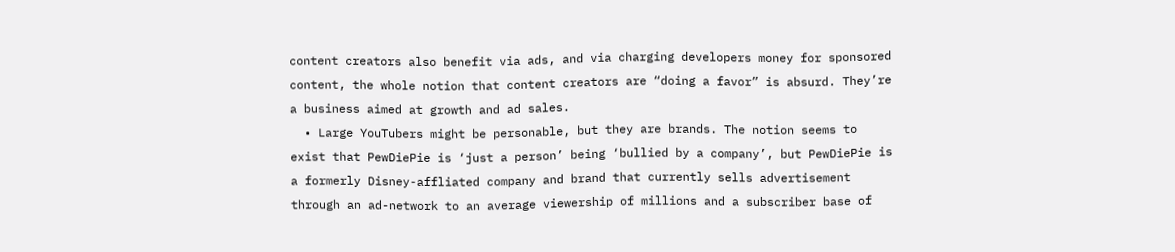content creators also benefit via ads, and via charging developers money for sponsored content, the whole notion that content creators are “doing a favor” is absurd. They’re a business aimed at growth and ad sales.
  • Large YouTubers might be personable, but they are brands. The notion seems to exist that PewDiePie is ‘just a person’ being ‘bullied by a company’, but PewDiePie is a formerly Disney-affliated company and brand that currently sells advertisement through an ad-network to an average viewership of millions and a subscriber base of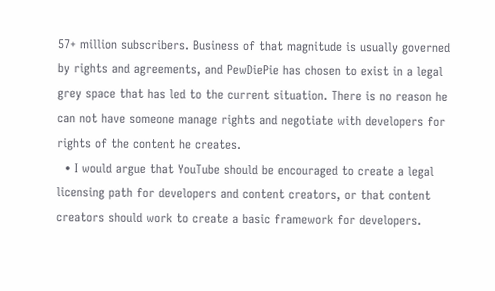57+ million subscribers. Business of that magnitude is usually governed by rights and agreements, and PewDiePie has chosen to exist in a legal grey space that has led to the current situation. There is no reason he can not have someone manage rights and negotiate with developers for rights of the content he creates.
  • I would argue that YouTube should be encouraged to create a legal licensing path for developers and content creators, or that content creators should work to create a basic framework for developers.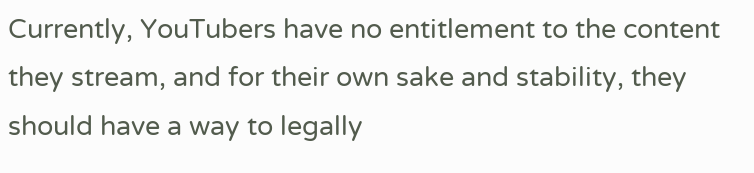Currently, YouTubers have no entitlement to the content they stream, and for their own sake and stability, they should have a way to legally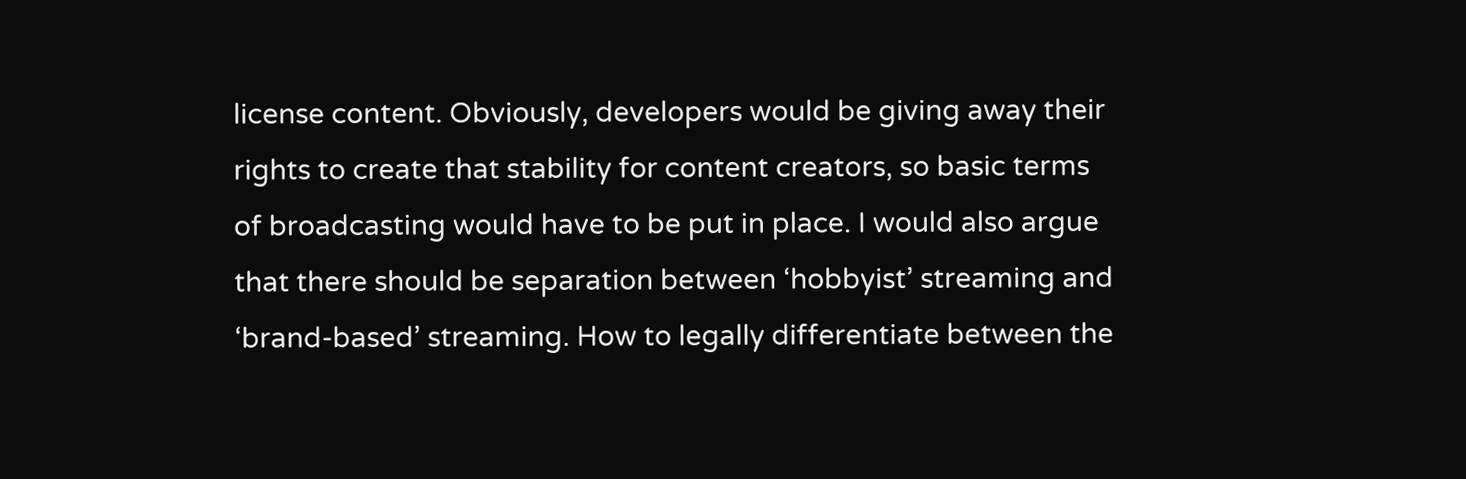license content. Obviously, developers would be giving away their rights to create that stability for content creators, so basic terms of broadcasting would have to be put in place. I would also argue that there should be separation between ‘hobbyist’ streaming and ‘brand-based’ streaming. How to legally differentiate between the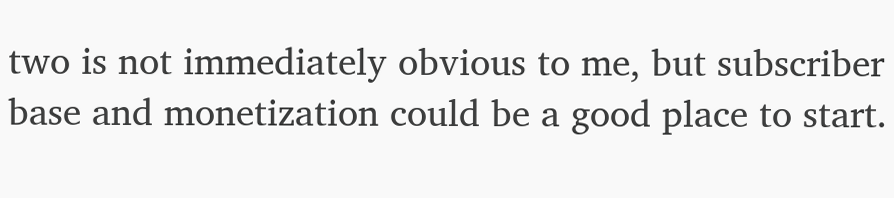two is not immediately obvious to me, but subscriber base and monetization could be a good place to start.